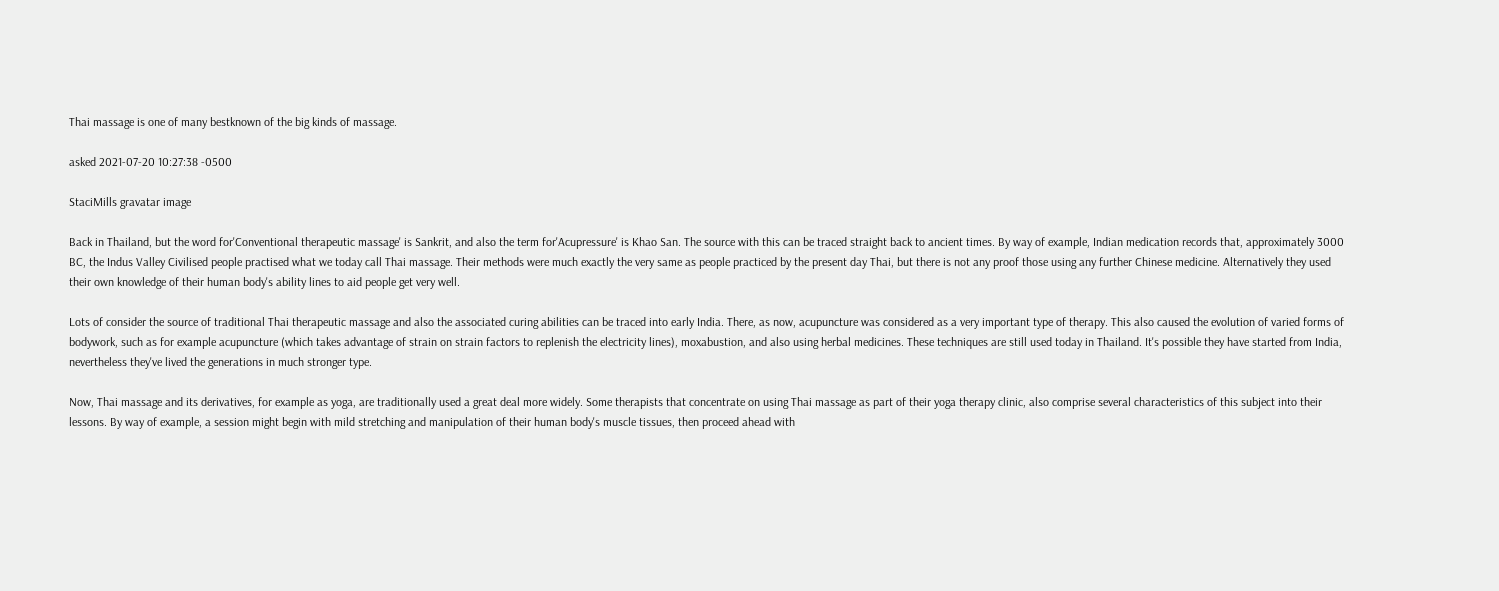Thai massage is one of many bestknown of the big kinds of massage.

asked 2021-07-20 10:27:38 -0500

StaciMills gravatar image

Back in Thailand, but the word for'Conventional therapeutic massage' is Sankrit, and also the term for'Acupressure' is Khao San. The source with this can be traced straight back to ancient times. By way of example, Indian medication records that, approximately 3000 BC, the Indus Valley Civilised people practised what we today call Thai massage. Their methods were much exactly the very same as people practiced by the present day Thai, but there is not any proof those using any further Chinese medicine. Alternatively they used their own knowledge of their human body's ability lines to aid people get very well.

Lots of consider the source of traditional Thai therapeutic massage and also the associated curing abilities can be traced into early India. There, as now, acupuncture was considered as a very important type of therapy. This also caused the evolution of varied forms of bodywork, such as for example acupuncture (which takes advantage of strain on strain factors to replenish the electricity lines), moxabustion, and also using herbal medicines. These techniques are still used today in Thailand. It's possible they have started from India, nevertheless they've lived the generations in much stronger type.

Now, Thai massage and its derivatives, for example as yoga, are traditionally used a great deal more widely. Some therapists that concentrate on using Thai massage as part of their yoga therapy clinic, also comprise several characteristics of this subject into their lessons. By way of example, a session might begin with mild stretching and manipulation of their human body's muscle tissues, then proceed ahead with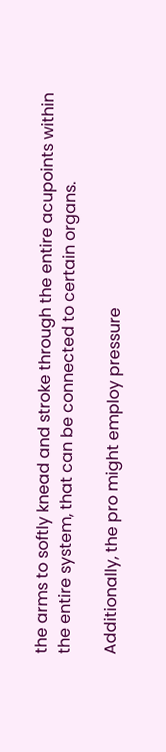the arms to softly knead and stroke through the entire acupoints within the entire system, that can be connected to certain organs.

Additionally, the pro might employ pressure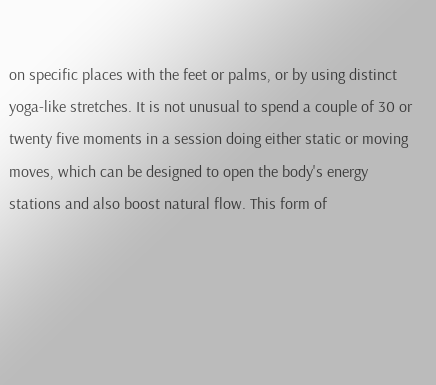on specific places with the feet or palms, or by using distinct yoga-like stretches. It is not unusual to spend a couple of 30 or twenty five moments in a session doing either static or moving moves, which can be designed to open the body's energy stations and also boost natural flow. This form of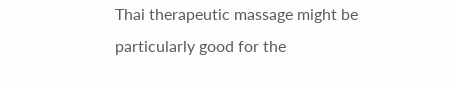Thai therapeutic massage might be particularly good for the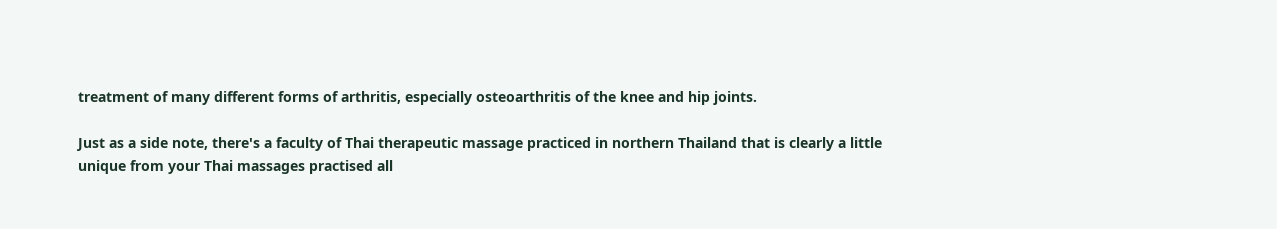treatment of many different forms of arthritis, especially osteoarthritis of the knee and hip joints.

Just as a side note, there's a faculty of Thai therapeutic massage practiced in northern Thailand that is clearly a little unique from your Thai massages practised all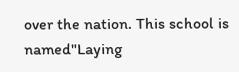over the nation. This school is named"Laying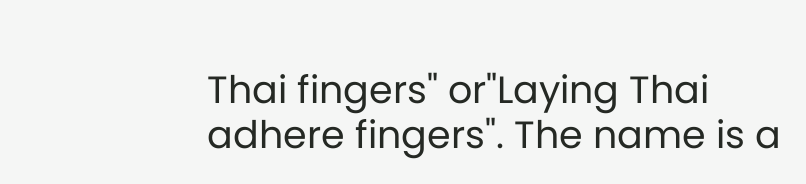Thai fingers" or"Laying Thai adhere fingers". The name is a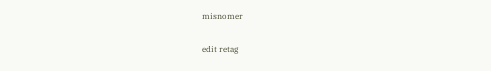misnomer

edit retag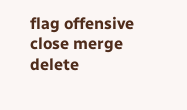flag offensive close merge delete